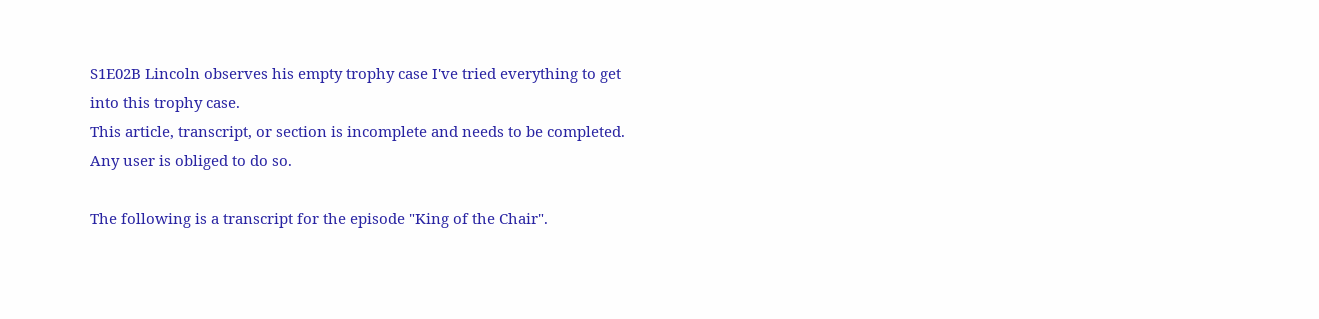S1E02B Lincoln observes his empty trophy case I've tried everything to get into this trophy case.
This article, transcript, or section is incomplete and needs to be completed. Any user is obliged to do so.

The following is a transcript for the episode "King of the Chair".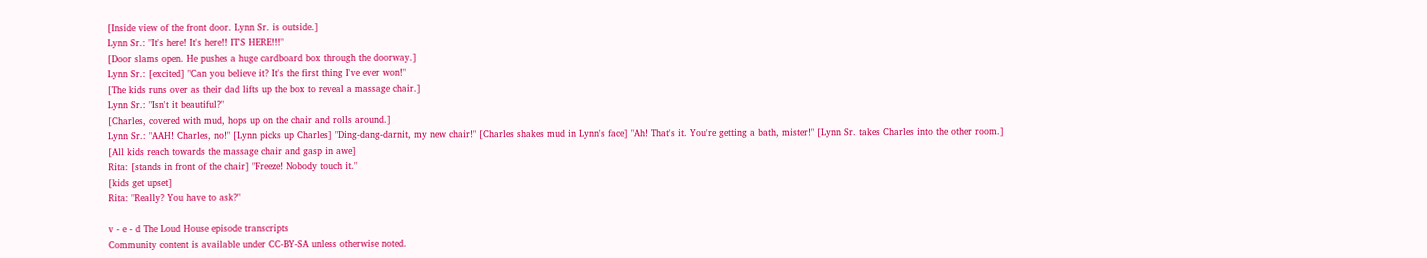[Inside view of the front door. Lynn Sr. is outside.]
Lynn Sr.: "It's here! It's here!! IT'S HERE!!!"
[Door slams open. He pushes a huge cardboard box through the doorway.]
Lynn Sr.: [excited] "Can you believe it? It's the first thing I've ever won!"
[The kids runs over as their dad lifts up the box to reveal a massage chair.]
Lynn Sr.: "Isn't it beautiful?"
[Charles, covered with mud, hops up on the chair and rolls around.]
Lynn Sr.: "AAH! Charles, no!" [Lynn picks up Charles] "Ding-dang-darnit, my new chair!" [Charles shakes mud in Lynn's face] "Ah! That's it. You're getting a bath, mister!" [Lynn Sr. takes Charles into the other room.]
[All kids reach towards the massage chair and gasp in awe]
Rita: [stands in front of the chair] "Freeze! Nobody touch it."
[kids get upset]
Rita: "Really? You have to ask?"

v - e - d The Loud House episode transcripts
Community content is available under CC-BY-SA unless otherwise noted.